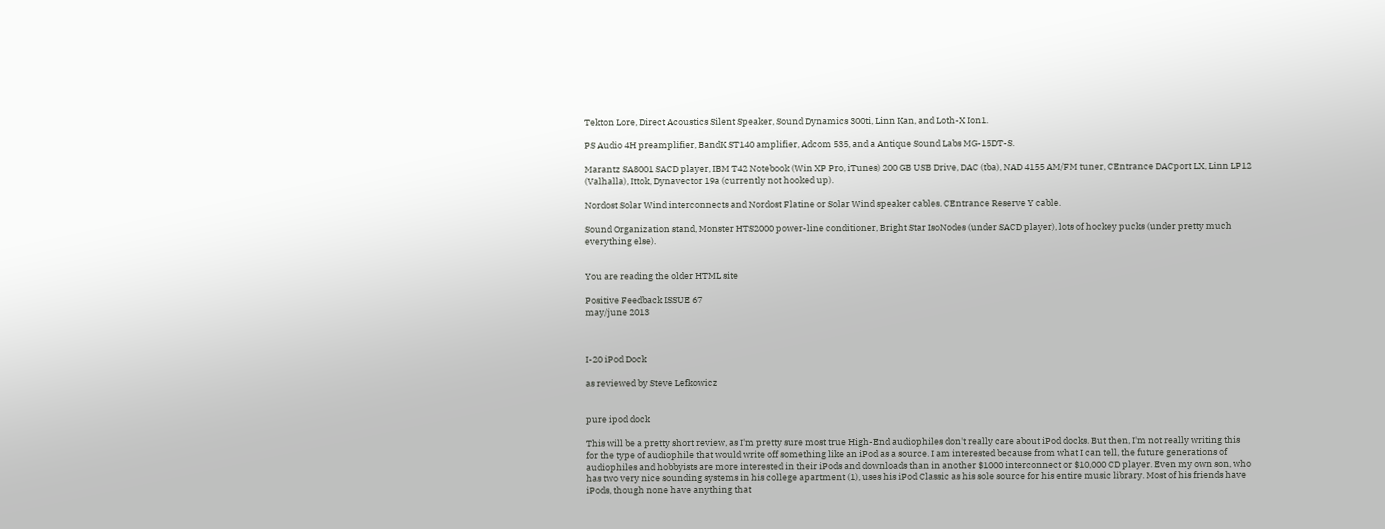Tekton Lore, Direct Acoustics Silent Speaker, Sound Dynamics 300ti, Linn Kan, and Loth-X Ion1.

PS Audio 4H preamplifier, BandK ST140 amplifier, Adcom 535, and a Antique Sound Labs MG-15DT-S.

Marantz SA8001 SACD player, IBM T42 Notebook (Win XP Pro, iTunes) 200 GB USB Drive, DAC (tba), NAD 4155 AM/FM tuner, CEntrance DACport LX, Linn LP12 (Valhalla), Ittok, Dynavector 19a (currently not hooked up).

Nordost Solar Wind interconnects and Nordost Flatine or Solar Wind speaker cables. CEntrance Reserve Y cable.

Sound Organization stand, Monster HTS2000 power-line conditioner, Bright Star IsoNodes (under SACD player), lots of hockey pucks (under pretty much everything else).


You are reading the older HTML site

Positive Feedback ISSUE 67
may/june 2013



I-20 iPod Dock

as reviewed by Steve Lefkowicz


pure ipod dock

This will be a pretty short review, as I'm pretty sure most true High-End audiophiles don't really care about iPod docks. But then, I'm not really writing this for the type of audiophile that would write off something like an iPod as a source. I am interested because from what I can tell, the future generations of audiophiles and hobbyists are more interested in their iPods and downloads than in another $1000 interconnect or $10,000 CD player. Even my own son, who has two very nice sounding systems in his college apartment (1), uses his iPod Classic as his sole source for his entire music library. Most of his friends have iPods, though none have anything that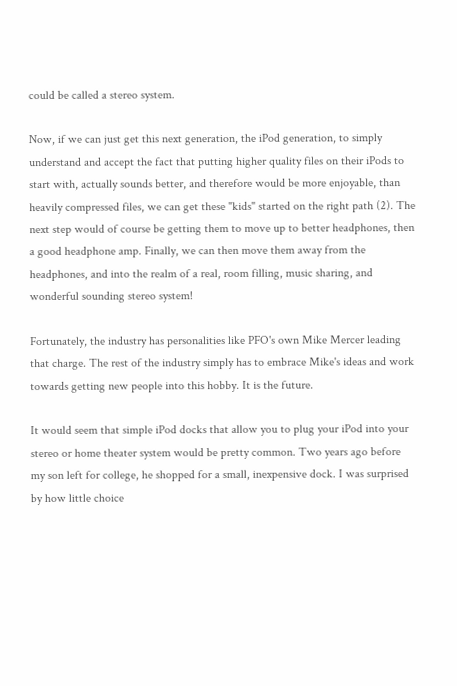could be called a stereo system.

Now, if we can just get this next generation, the iPod generation, to simply understand and accept the fact that putting higher quality files on their iPods to start with, actually sounds better, and therefore would be more enjoyable, than heavily compressed files, we can get these "kids" started on the right path (2). The next step would of course be getting them to move up to better headphones, then a good headphone amp. Finally, we can then move them away from the headphones, and into the realm of a real, room filling, music sharing, and wonderful sounding stereo system!

Fortunately, the industry has personalities like PFO's own Mike Mercer leading that charge. The rest of the industry simply has to embrace Mike's ideas and work towards getting new people into this hobby. It is the future.

It would seem that simple iPod docks that allow you to plug your iPod into your stereo or home theater system would be pretty common. Two years ago before my son left for college, he shopped for a small, inexpensive dock. I was surprised by how little choice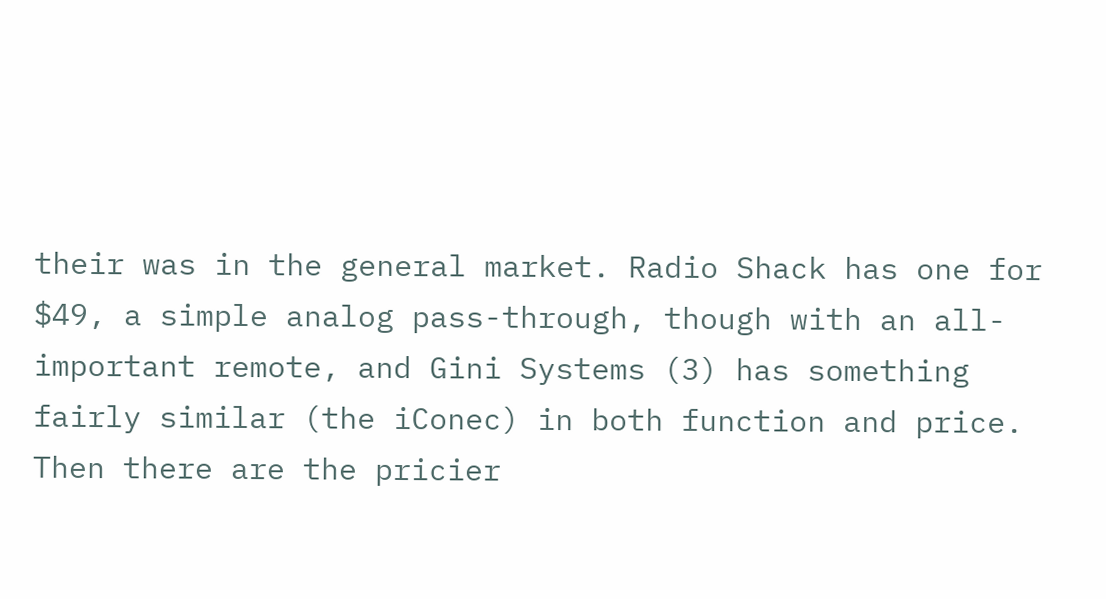their was in the general market. Radio Shack has one for $49, a simple analog pass-through, though with an all-important remote, and Gini Systems (3) has something fairly similar (the iConec) in both function and price. Then there are the pricier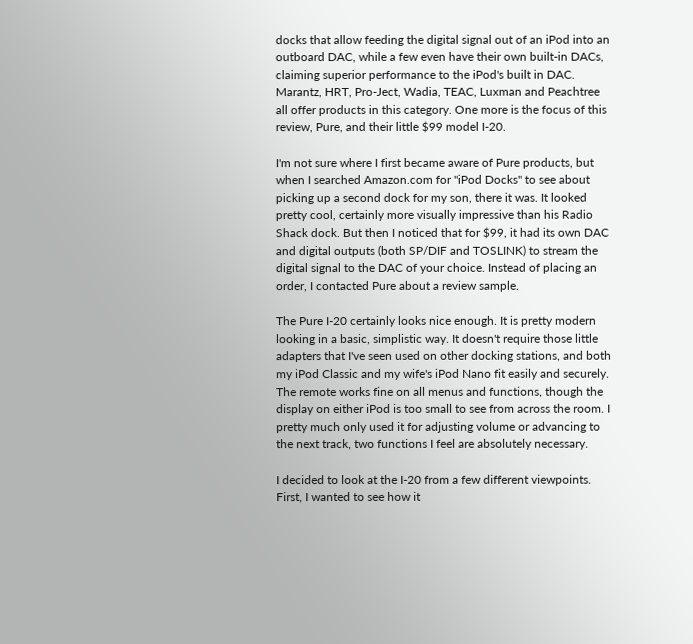docks that allow feeding the digital signal out of an iPod into an outboard DAC, while a few even have their own built-in DACs, claiming superior performance to the iPod's built in DAC. Marantz, HRT, Pro-Ject, Wadia, TEAC, Luxman and Peachtree all offer products in this category. One more is the focus of this review, Pure, and their little $99 model I-20.

I'm not sure where I first became aware of Pure products, but when I searched Amazon.com for "iPod Docks" to see about picking up a second dock for my son, there it was. It looked pretty cool, certainly more visually impressive than his Radio Shack dock. But then I noticed that for $99, it had its own DAC and digital outputs (both SP/DIF and TOSLINK) to stream the digital signal to the DAC of your choice. Instead of placing an order, I contacted Pure about a review sample.

The Pure I-20 certainly looks nice enough. It is pretty modern looking in a basic, simplistic way. It doesn't require those little adapters that I've seen used on other docking stations, and both my iPod Classic and my wife's iPod Nano fit easily and securely. The remote works fine on all menus and functions, though the display on either iPod is too small to see from across the room. I pretty much only used it for adjusting volume or advancing to the next track, two functions I feel are absolutely necessary.

I decided to look at the I-20 from a few different viewpoints. First, I wanted to see how it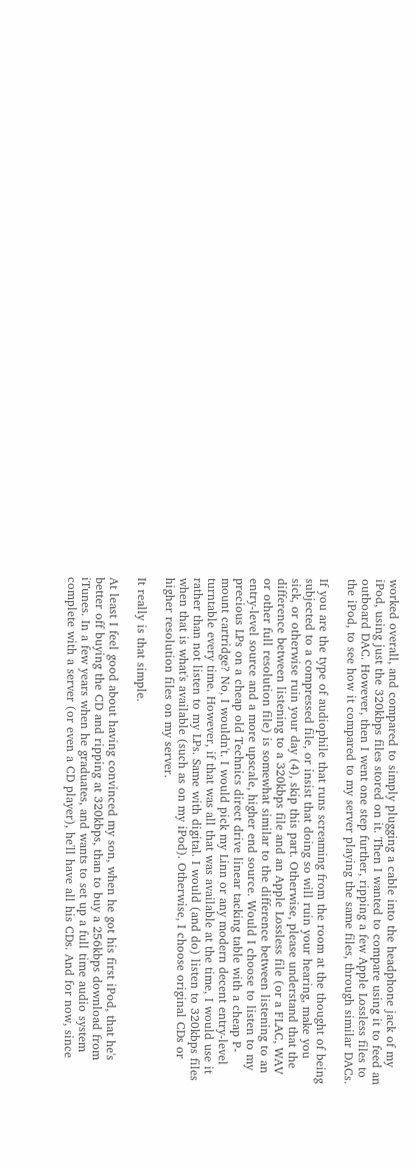worked overall, and compared to simply plugging a cable into the headphone jack of my iPod, using just the 320kbps files stored on it. Then I wanted to compare using it to feed an outboard DAC. However, then I went one step further, ripping a few Apple Lossless files to the iPod, to see how it compared to my server playing the same files, through similar DACs.

If you are the type of audiophile that runs screaming from the room at the thought of being subjected to a compressed file, or insist that doing so will ruin your hearing, make you sick, or otherwise ruin your day (4), skip this part. Otherwise, please understand that the difference between listening to a 320kbps file and an Apple Lossless file (or a FLAC, WAV or other full resolution file) is somewhat similar to the difference between listening to an entry-level source and a more upscale, higher end source. Would I choose to listen to my precious LPs on a cheap old Technics direct drive linear tacking table with a cheap P-mount cartridge? No, I wouldn't. I would pick my Linn or any modern decent entry-level turntable every time. However, if that was all that was available at the time, I would use it rather than not listen to my LPs. Same with digital. I would (and do) listen to 320kbps files when that is what's available (such as on my iPod). Otherwise, I choose original CDs or higher resolution files on my server.

It really is that simple.

At least I feel good about having convinced my son, when he got his first iPod, that he's better off buying the CD and ripping at 320kbps, than to buy a 256kbps download from iTunes. In a few years when he graduates, and wants to set up a full time audio system complete with a server (or even a CD player), he'll have all his CDs. And for now, since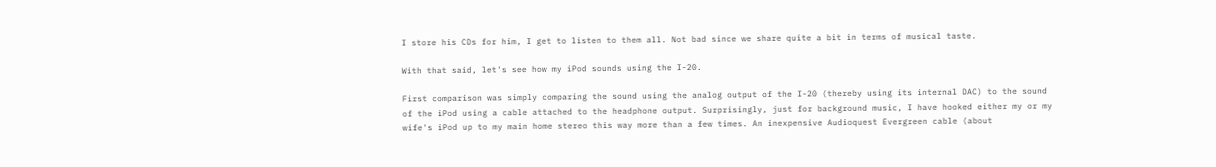I store his CDs for him, I get to listen to them all. Not bad since we share quite a bit in terms of musical taste.

With that said, let's see how my iPod sounds using the I-20.

First comparison was simply comparing the sound using the analog output of the I-20 (thereby using its internal DAC) to the sound of the iPod using a cable attached to the headphone output. Surprisingly, just for background music, I have hooked either my or my wife's iPod up to my main home stereo this way more than a few times. An inexpensive Audioquest Evergreen cable (about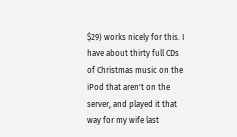$29) works nicely for this. I have about thirty full CDs of Christmas music on the iPod that aren't on the server, and played it that way for my wife last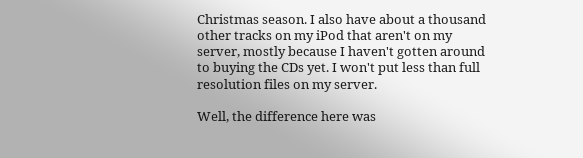Christmas season. I also have about a thousand other tracks on my iPod that aren't on my server, mostly because I haven't gotten around to buying the CDs yet. I won't put less than full resolution files on my server.

Well, the difference here was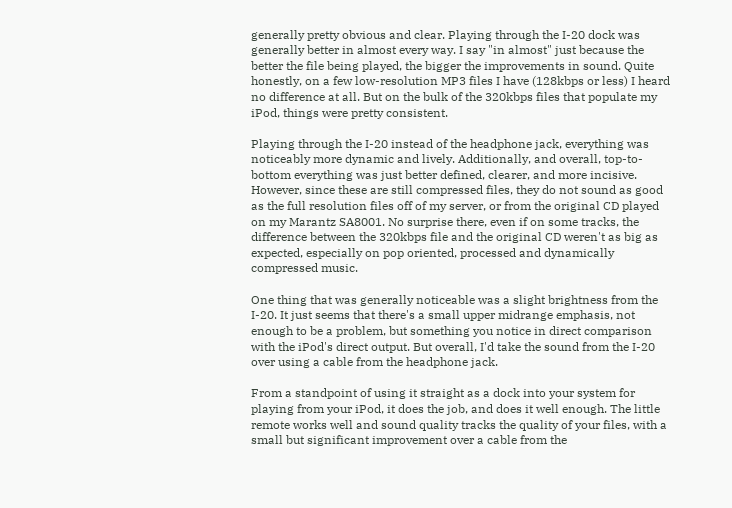generally pretty obvious and clear. Playing through the I-20 dock was generally better in almost every way. I say "in almost" just because the better the file being played, the bigger the improvements in sound. Quite honestly, on a few low-resolution MP3 files I have (128kbps or less) I heard no difference at all. But on the bulk of the 320kbps files that populate my iPod, things were pretty consistent.

Playing through the I-20 instead of the headphone jack, everything was noticeably more dynamic and lively. Additionally, and overall, top-to-bottom everything was just better defined, clearer, and more incisive. However, since these are still compressed files, they do not sound as good as the full resolution files off of my server, or from the original CD played on my Marantz SA8001. No surprise there, even if on some tracks, the difference between the 320kbps file and the original CD weren't as big as expected, especially on pop oriented, processed and dynamically compressed music.

One thing that was generally noticeable was a slight brightness from the I-20. It just seems that there's a small upper midrange emphasis, not enough to be a problem, but something you notice in direct comparison with the iPod's direct output. But overall, I'd take the sound from the I-20 over using a cable from the headphone jack.

From a standpoint of using it straight as a dock into your system for playing from your iPod, it does the job, and does it well enough. The little remote works well and sound quality tracks the quality of your files, with a small but significant improvement over a cable from the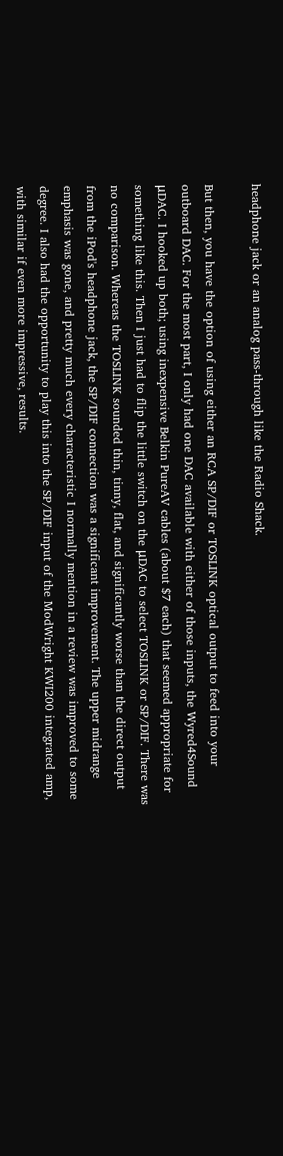headphone jack or an analog pass-through like the Radio Shack.

But then, you have the option of using either an RCA SP/DIF or TOSLINK optical output to feed into your outboard DAC. For the most part, I only had one DAC available with either of those inputs, the Wyred4Sound μDAC. I hooked up both; using inexpensive Belkin PureAV cables (about $7 each) that seemed appropriate for something like this. Then I just had to flip the little switch on the μDAC to select TOSLINK or SP/DIF. There was no comparison. Whereas the TOSLINK sounded thin, tinny, flat, and significantly worse than the direct output from the iPod's headphone jack, the SP/DIF connection was a significant improvement. The upper midrange emphasis was gone, and pretty much every characteristic I normally mention in a review was improved to some degree. I also had the opportunity to play this into the SP/DIF input of the ModWright KWI200 integrated amp, with similar if even more impressive, results.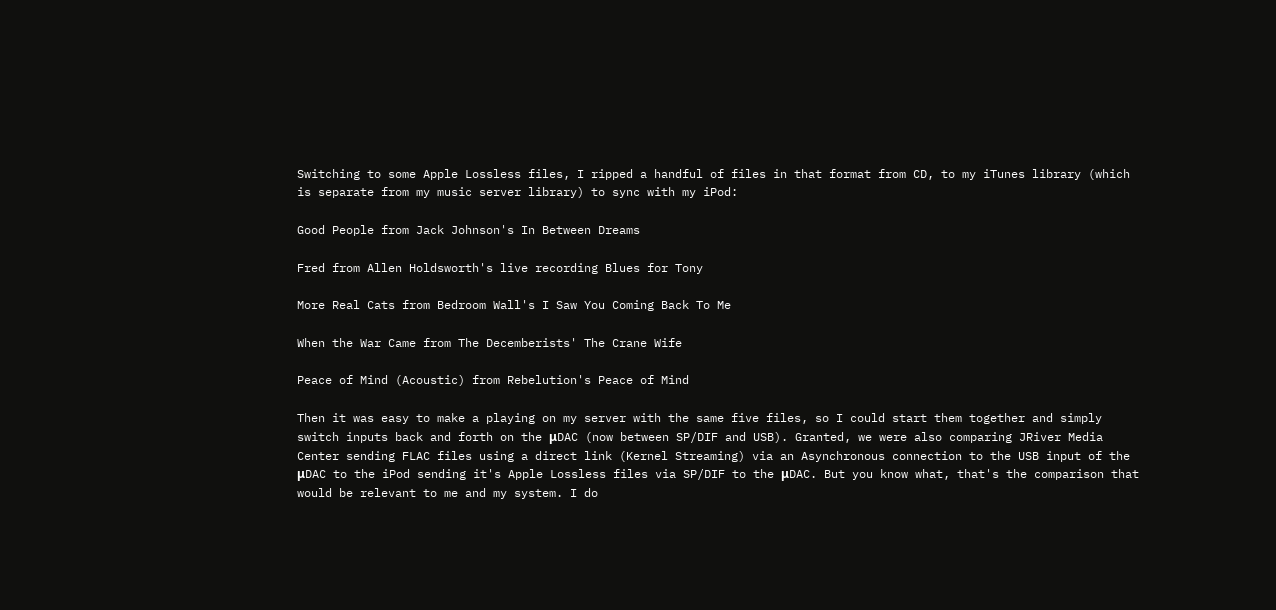Switching to some Apple Lossless files, I ripped a handful of files in that format from CD, to my iTunes library (which is separate from my music server library) to sync with my iPod:

Good People from Jack Johnson's In Between Dreams

Fred from Allen Holdsworth's live recording Blues for Tony

More Real Cats from Bedroom Wall's I Saw You Coming Back To Me

When the War Came from The Decemberists' The Crane Wife

Peace of Mind (Acoustic) from Rebelution's Peace of Mind

Then it was easy to make a playing on my server with the same five files, so I could start them together and simply switch inputs back and forth on the μDAC (now between SP/DIF and USB). Granted, we were also comparing JRiver Media Center sending FLAC files using a direct link (Kernel Streaming) via an Asynchronous connection to the USB input of the μDAC to the iPod sending it's Apple Lossless files via SP/DIF to the μDAC. But you know what, that's the comparison that would be relevant to me and my system. I do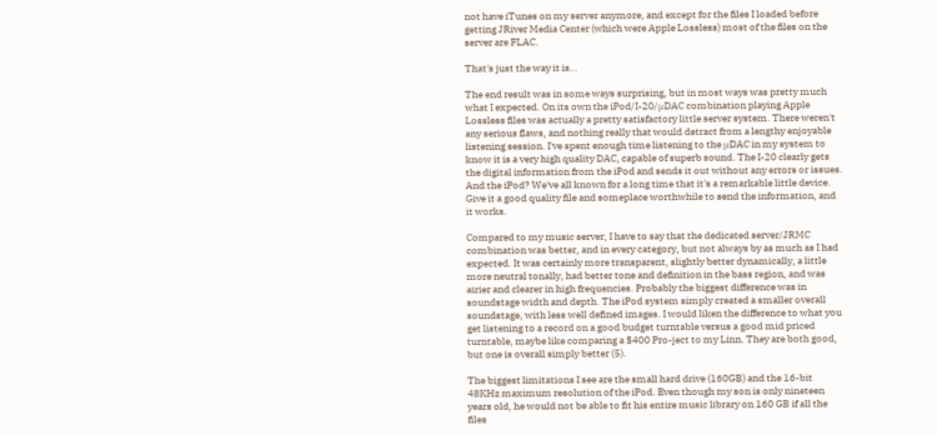not have iTunes on my server anymore, and except for the files I loaded before getting JRiver Media Center (which were Apple Lossless) most of the files on the server are FLAC.

That's just the way it is…

The end result was in some ways surprising, but in most ways was pretty much what I expected. On its own the iPod/I-20/μDAC combination playing Apple Lossless files was actually a pretty satisfactory little server system. There weren't any serious flaws, and nothing really that would detract from a lengthy enjoyable listening session. I've spent enough time listening to the μDAC in my system to know it is a very high quality DAC, capable of superb sound. The I-20 clearly gets the digital information from the iPod and sends it out without any errors or issues. And the iPod? We've all known for a long time that it's a remarkable little device. Give it a good quality file and someplace worthwhile to send the information, and it works.

Compared to my music server, I have to say that the dedicated server/JRMC combination was better, and in every category, but not always by as much as I had expected. It was certainly more transparent, slightly better dynamically, a little more neutral tonally, had better tone and definition in the bass region, and was airier and clearer in high frequencies. Probably the biggest difference was in soundstage width and depth. The iPod system simply created a smaller overall soundstage, with less well defined images. I would liken the difference to what you get listening to a record on a good budget turntable versus a good mid priced turntable, maybe like comparing a $400 Pro-ject to my Linn. They are both good, but one is overall simply better (5).

The biggest limitations I see are the small hard drive (160GB) and the 16-bit 48KHz maximum resolution of the iPod. Even though my son is only nineteen years old, he would not be able to fit his entire music library on 160 GB if all the files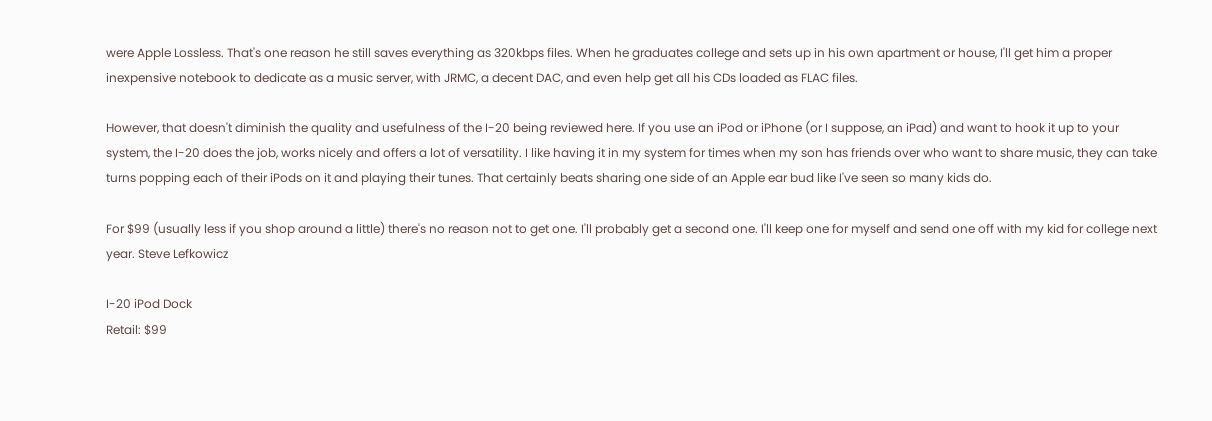were Apple Lossless. That's one reason he still saves everything as 320kbps files. When he graduates college and sets up in his own apartment or house, I'll get him a proper inexpensive notebook to dedicate as a music server, with JRMC, a decent DAC, and even help get all his CDs loaded as FLAC files.

However, that doesn't diminish the quality and usefulness of the I-20 being reviewed here. If you use an iPod or iPhone (or I suppose, an iPad) and want to hook it up to your system, the I-20 does the job, works nicely and offers a lot of versatility. I like having it in my system for times when my son has friends over who want to share music, they can take turns popping each of their iPods on it and playing their tunes. That certainly beats sharing one side of an Apple ear bud like I've seen so many kids do.

For $99 (usually less if you shop around a little) there's no reason not to get one. I'll probably get a second one. I'll keep one for myself and send one off with my kid for college next year. Steve Lefkowicz

I-20 iPod Dock
Retail: $99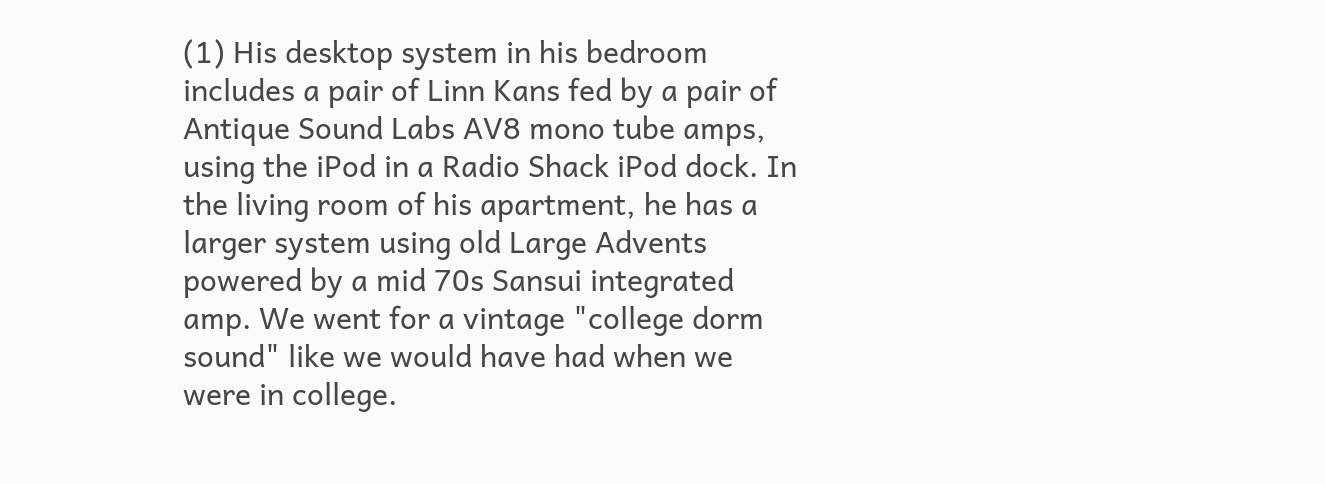(1) His desktop system in his bedroom includes a pair of Linn Kans fed by a pair of Antique Sound Labs AV8 mono tube amps, using the iPod in a Radio Shack iPod dock. In the living room of his apartment, he has a larger system using old Large Advents powered by a mid 70s Sansui integrated amp. We went for a vintage "college dorm sound" like we would have had when we were in college.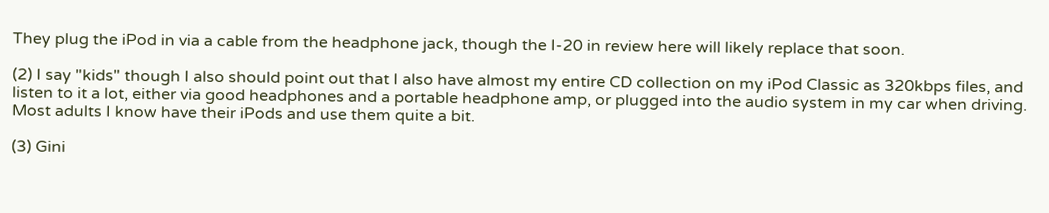They plug the iPod in via a cable from the headphone jack, though the I-20 in review here will likely replace that soon.

(2) I say "kids" though I also should point out that I also have almost my entire CD collection on my iPod Classic as 320kbps files, and listen to it a lot, either via good headphones and a portable headphone amp, or plugged into the audio system in my car when driving. Most adults I know have their iPods and use them quite a bit.

(3) Gini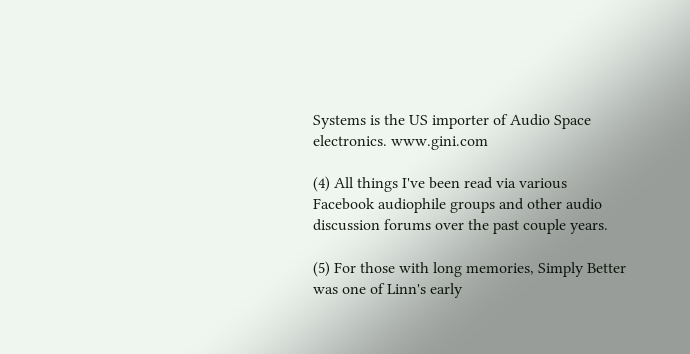Systems is the US importer of Audio Space electronics. www.gini.com

(4) All things I've been read via various Facebook audiophile groups and other audio discussion forums over the past couple years.

(5) For those with long memories, Simply Better was one of Linn's early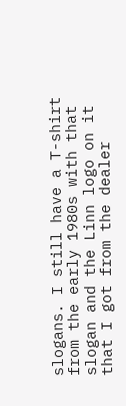slogans. I still have a T-shirt from the early 1980s with that slogan and the Linn logo on it that I got from the dealer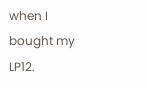when I bought my LP12.